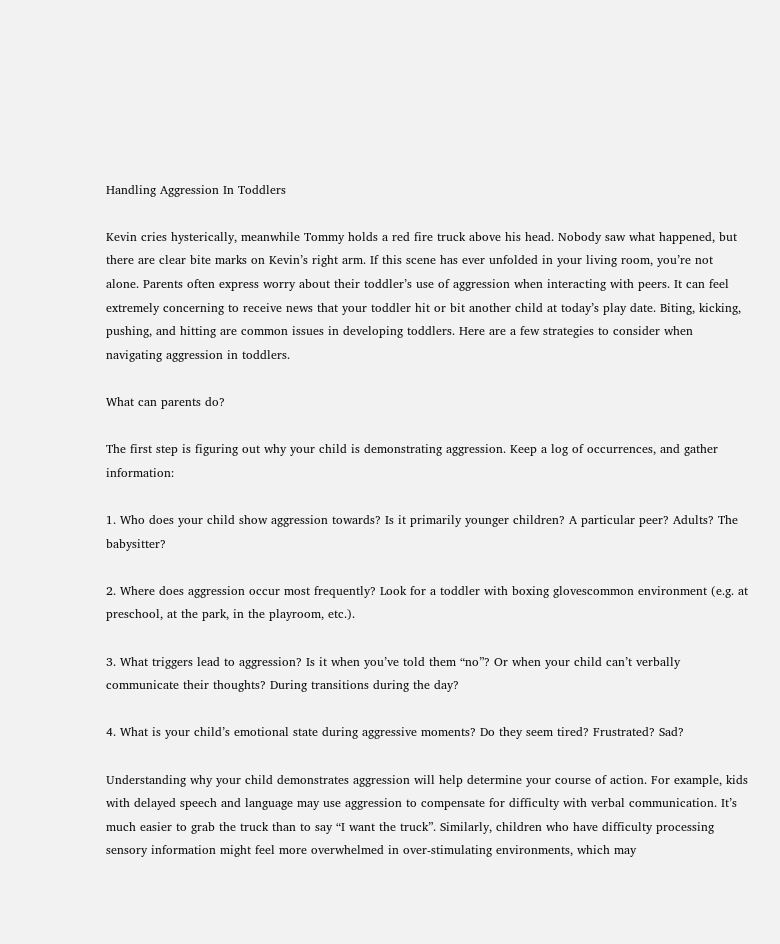Handling Aggression In Toddlers

Kevin cries hysterically, meanwhile Tommy holds a red fire truck above his head. Nobody saw what happened, but there are clear bite marks on Kevin’s right arm. If this scene has ever unfolded in your living room, you’re not alone. Parents often express worry about their toddler’s use of aggression when interacting with peers. It can feel extremely concerning to receive news that your toddler hit or bit another child at today’s play date. Biting, kicking, pushing, and hitting are common issues in developing toddlers. Here are a few strategies to consider when navigating aggression in toddlers.

What can parents do?

The first step is figuring out why your child is demonstrating aggression. Keep a log of occurrences, and gather information:

1. Who does your child show aggression towards? Is it primarily younger children? A particular peer? Adults? The babysitter?

2. Where does aggression occur most frequently? Look for a toddler with boxing glovescommon environment (e.g. at preschool, at the park, in the playroom, etc.).

3. What triggers lead to aggression? Is it when you’ve told them “no”? Or when your child can’t verbally communicate their thoughts? During transitions during the day?

4. What is your child’s emotional state during aggressive moments? Do they seem tired? Frustrated? Sad?

Understanding why your child demonstrates aggression will help determine your course of action. For example, kids with delayed speech and language may use aggression to compensate for difficulty with verbal communication. It’s much easier to grab the truck than to say “I want the truck”. Similarly, children who have difficulty processing sensory information might feel more overwhelmed in over-stimulating environments, which may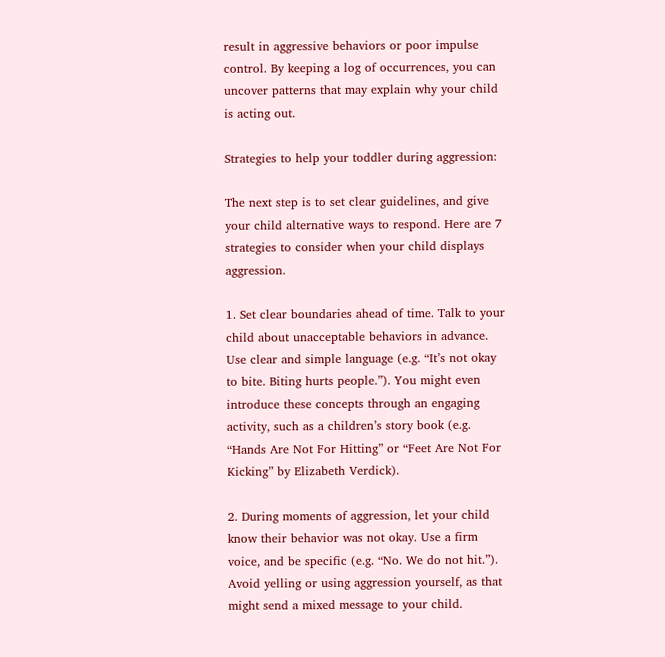result in aggressive behaviors or poor impulse control. By keeping a log of occurrences, you can uncover patterns that may explain why your child is acting out.

Strategies to help your toddler during aggression:

The next step is to set clear guidelines, and give your child alternative ways to respond. Here are 7 strategies to consider when your child displays aggression.

1. Set clear boundaries ahead of time. Talk to your child about unacceptable behaviors in advance. Use clear and simple language (e.g. “It’s not okay to bite. Biting hurts people.”). You might even introduce these concepts through an engaging activity, such as a children’s story book (e.g. “Hands Are Not For Hitting” or “Feet Are Not For Kicking” by Elizabeth Verdick).

2. During moments of aggression, let your child know their behavior was not okay. Use a firm voice, and be specific (e.g. “No. We do not hit.”). Avoid yelling or using aggression yourself, as that might send a mixed message to your child.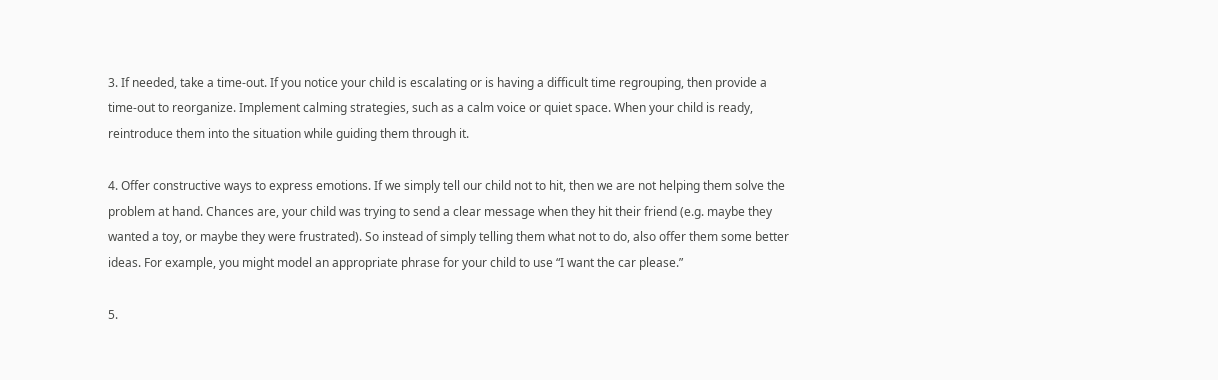3. If needed, take a time-out. If you notice your child is escalating or is having a difficult time regrouping, then provide a time-out to reorganize. Implement calming strategies, such as a calm voice or quiet space. When your child is ready, reintroduce them into the situation while guiding them through it.

4. Offer constructive ways to express emotions. If we simply tell our child not to hit, then we are not helping them solve the problem at hand. Chances are, your child was trying to send a clear message when they hit their friend (e.g. maybe they wanted a toy, or maybe they were frustrated). So instead of simply telling them what not to do, also offer them some better ideas. For example, you might model an appropriate phrase for your child to use “I want the car please.”

5.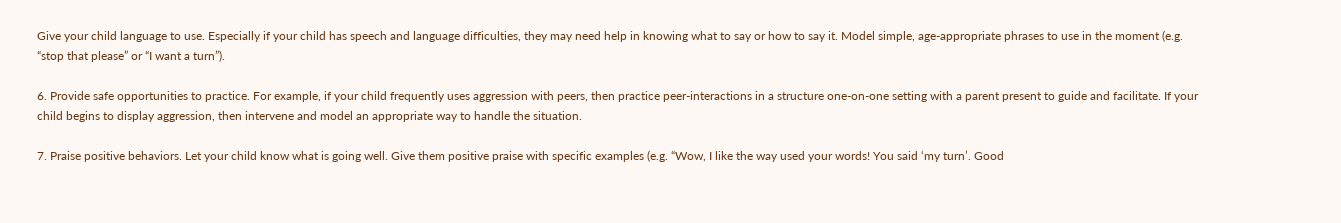Give your child language to use. Especially if your child has speech and language difficulties, they may need help in knowing what to say or how to say it. Model simple, age-appropriate phrases to use in the moment (e.g. “stop that please” or “I want a turn”).

6. Provide safe opportunities to practice. For example, if your child frequently uses aggression with peers, then practice peer-interactions in a structure one-on-one setting with a parent present to guide and facilitate. If your child begins to display aggression, then intervene and model an appropriate way to handle the situation.

7. Praise positive behaviors. Let your child know what is going well. Give them positive praise with specific examples (e.g. “Wow, I like the way used your words! You said ‘my turn’. Good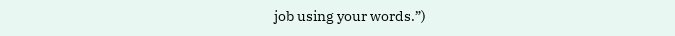job using your words.”)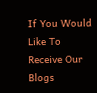If You Would Like To Receive Our Blogs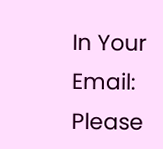In Your Email: Please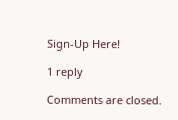Sign-Up Here!

1 reply

Comments are closed.